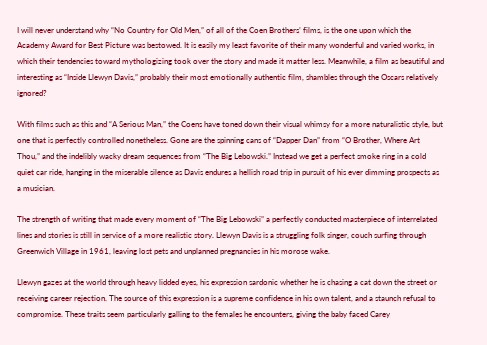I will never understand why “No Country for Old Men,” of all of the Coen Brothers’ films, is the one upon which the Academy Award for Best Picture was bestowed. It is easily my least favorite of their many wonderful and varied works, in which their tendencies toward mythologizing took over the story and made it matter less. Meanwhile, a film as beautiful and interesting as “Inside Llewyn Davis,” probably their most emotionally authentic film, shambles through the Oscars relatively ignored?

With films such as this and “A Serious Man,” the Coens have toned down their visual whimsy for a more naturalistic style, but one that is perfectly controlled nonetheless. Gone are the spinning cans of “Dapper Dan” from “O Brother, Where Art Thou,” and the indelibly wacky dream sequences from “The Big Lebowski.” Instead we get a perfect smoke ring in a cold quiet car ride, hanging in the miserable silence as Davis endures a hellish road trip in pursuit of his ever dimming prospects as a musician.

The strength of writing that made every moment of “The Big Lebowski” a perfectly conducted masterpiece of interrelated lines and stories is still in service of a more realistic story. Llewyn Davis is a struggling folk singer, couch surfing through Greenwich Village in 1961, leaving lost pets and unplanned pregnancies in his morose wake.

Llewyn gazes at the world through heavy lidded eyes, his expression sardonic whether he is chasing a cat down the street or receiving career rejection. The source of this expression is a supreme confidence in his own talent, and a staunch refusal to compromise. These traits seem particularly galling to the females he encounters, giving the baby faced Carey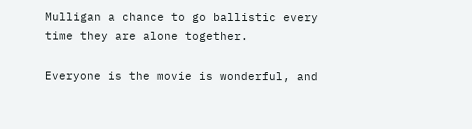Mulligan a chance to go ballistic every time they are alone together.

Everyone is the movie is wonderful, and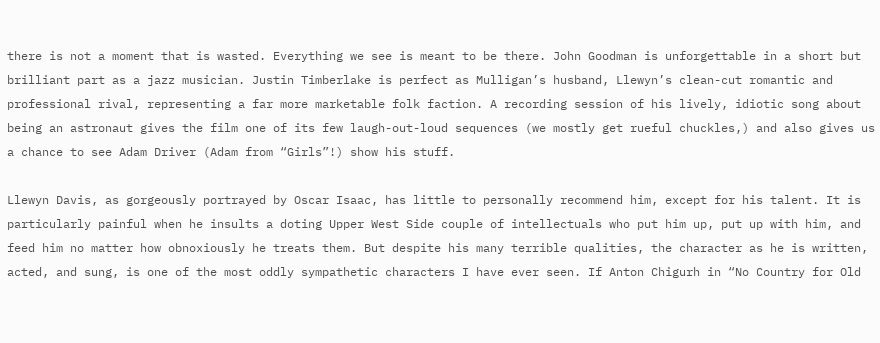there is not a moment that is wasted. Everything we see is meant to be there. John Goodman is unforgettable in a short but brilliant part as a jazz musician. Justin Timberlake is perfect as Mulligan’s husband, Llewyn’s clean-cut romantic and professional rival, representing a far more marketable folk faction. A recording session of his lively, idiotic song about being an astronaut gives the film one of its few laugh-out-loud sequences (we mostly get rueful chuckles,) and also gives us a chance to see Adam Driver (Adam from “Girls”!) show his stuff.

Llewyn Davis, as gorgeously portrayed by Oscar Isaac, has little to personally recommend him, except for his talent. It is particularly painful when he insults a doting Upper West Side couple of intellectuals who put him up, put up with him, and feed him no matter how obnoxiously he treats them. But despite his many terrible qualities, the character as he is written, acted, and sung, is one of the most oddly sympathetic characters I have ever seen. If Anton Chigurh in “No Country for Old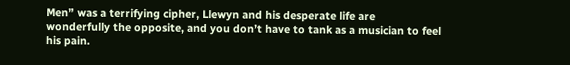Men” was a terrifying cipher, Llewyn and his desperate life are wonderfully the opposite, and you don’t have to tank as a musician to feel his pain.